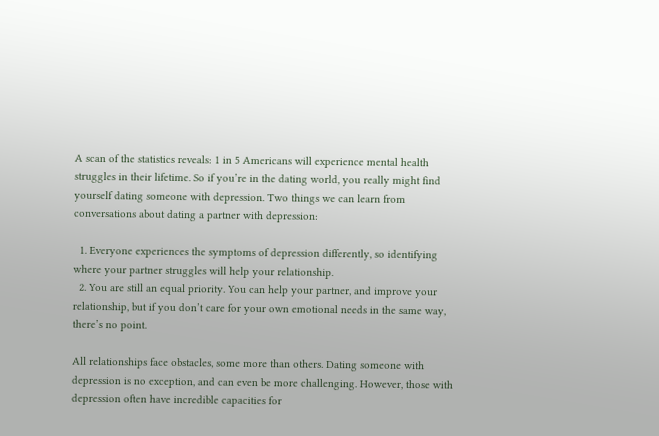A scan of the statistics reveals: 1 in 5 Americans will experience mental health struggles in their lifetime. So if you’re in the dating world, you really might find yourself dating someone with depression. Two things we can learn from conversations about dating a partner with depression:

  1. Everyone experiences the symptoms of depression differently, so identifying where your partner struggles will help your relationship.
  2. You are still an equal priority. You can help your partner, and improve your relationship, but if you don’t care for your own emotional needs in the same way, there’s no point.

All relationships face obstacles, some more than others. Dating someone with depression is no exception, and can even be more challenging. However, those with depression often have incredible capacities for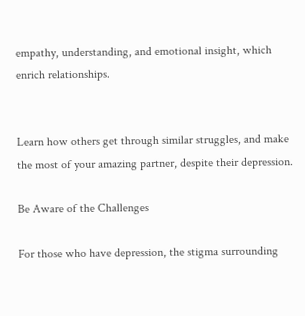empathy, understanding, and emotional insight, which enrich relationships.


Learn how others get through similar struggles, and make the most of your amazing partner, despite their depression.

Be Aware of the Challenges

For those who have depression, the stigma surrounding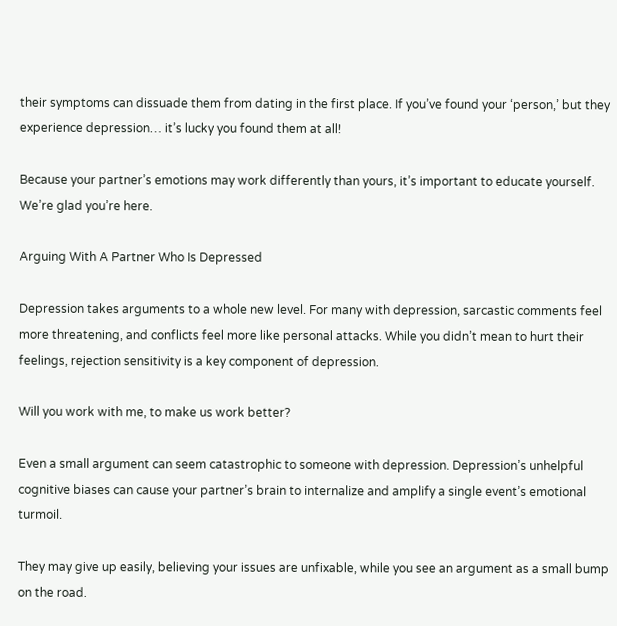their symptoms can dissuade them from dating in the first place. If you’ve found your ‘person,’ but they experience depression… it’s lucky you found them at all!

Because your partner’s emotions may work differently than yours, it’s important to educate yourself. We’re glad you’re here.

Arguing With A Partner Who Is Depressed

Depression takes arguments to a whole new level. For many with depression, sarcastic comments feel more threatening, and conflicts feel more like personal attacks. While you didn’t mean to hurt their feelings, rejection sensitivity is a key component of depression.

Will you work with me, to make us work better?

Even a small argument can seem catastrophic to someone with depression. Depression’s unhelpful cognitive biases can cause your partner’s brain to internalize and amplify a single event’s emotional turmoil.

They may give up easily, believing your issues are unfixable, while you see an argument as a small bump on the road.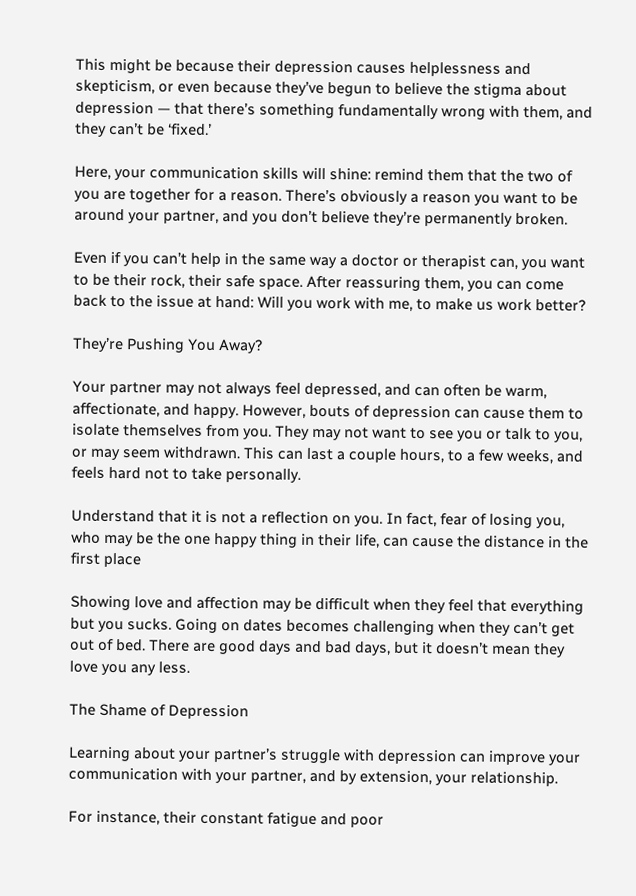This might be because their depression causes helplessness and skepticism, or even because they’ve begun to believe the stigma about depression — that there’s something fundamentally wrong with them, and they can’t be ‘fixed.’

Here, your communication skills will shine: remind them that the two of you are together for a reason. There’s obviously a reason you want to be around your partner, and you don’t believe they’re permanently broken.

Even if you can’t help in the same way a doctor or therapist can, you want to be their rock, their safe space. After reassuring them, you can come back to the issue at hand: Will you work with me, to make us work better?

They’re Pushing You Away?

Your partner may not always feel depressed, and can often be warm, affectionate, and happy. However, bouts of depression can cause them to isolate themselves from you. They may not want to see you or talk to you, or may seem withdrawn. This can last a couple hours, to a few weeks, and feels hard not to take personally.

Understand that it is not a reflection on you. In fact, fear of losing you, who may be the one happy thing in their life, can cause the distance in the first place

Showing love and affection may be difficult when they feel that everything but you sucks. Going on dates becomes challenging when they can’t get out of bed. There are good days and bad days, but it doesn’t mean they love you any less.

The Shame of Depression

Learning about your partner’s struggle with depression can improve your communication with your partner, and by extension, your relationship.

For instance, their constant fatigue and poor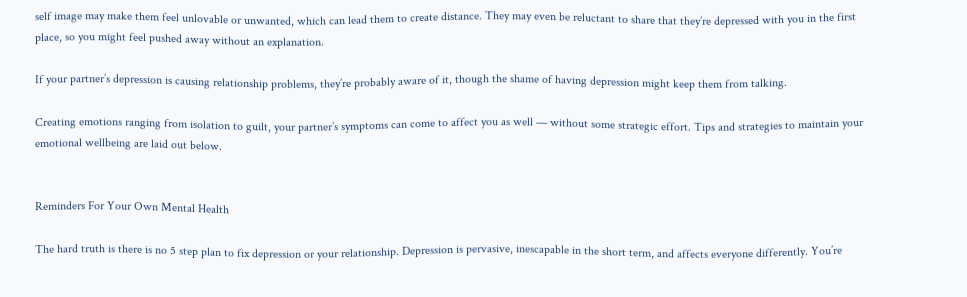self image may make them feel unlovable or unwanted, which can lead them to create distance. They may even be reluctant to share that they’re depressed with you in the first place, so you might feel pushed away without an explanation.

If your partner’s depression is causing relationship problems, they’re probably aware of it, though the shame of having depression might keep them from talking.

Creating emotions ranging from isolation to guilt, your partner’s symptoms can come to affect you as well — without some strategic effort. Tips and strategies to maintain your emotional wellbeing are laid out below.


Reminders For Your Own Mental Health

The hard truth is there is no 5 step plan to fix depression or your relationship. Depression is pervasive, inescapable in the short term, and affects everyone differently. You’re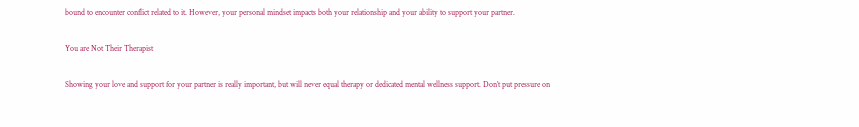bound to encounter conflict related to it. However, your personal mindset impacts both your relationship and your ability to support your partner.

You are Not Their Therapist

Showing your love and support for your partner is really important, but will never equal therapy or dedicated mental wellness support. Don’t put pressure on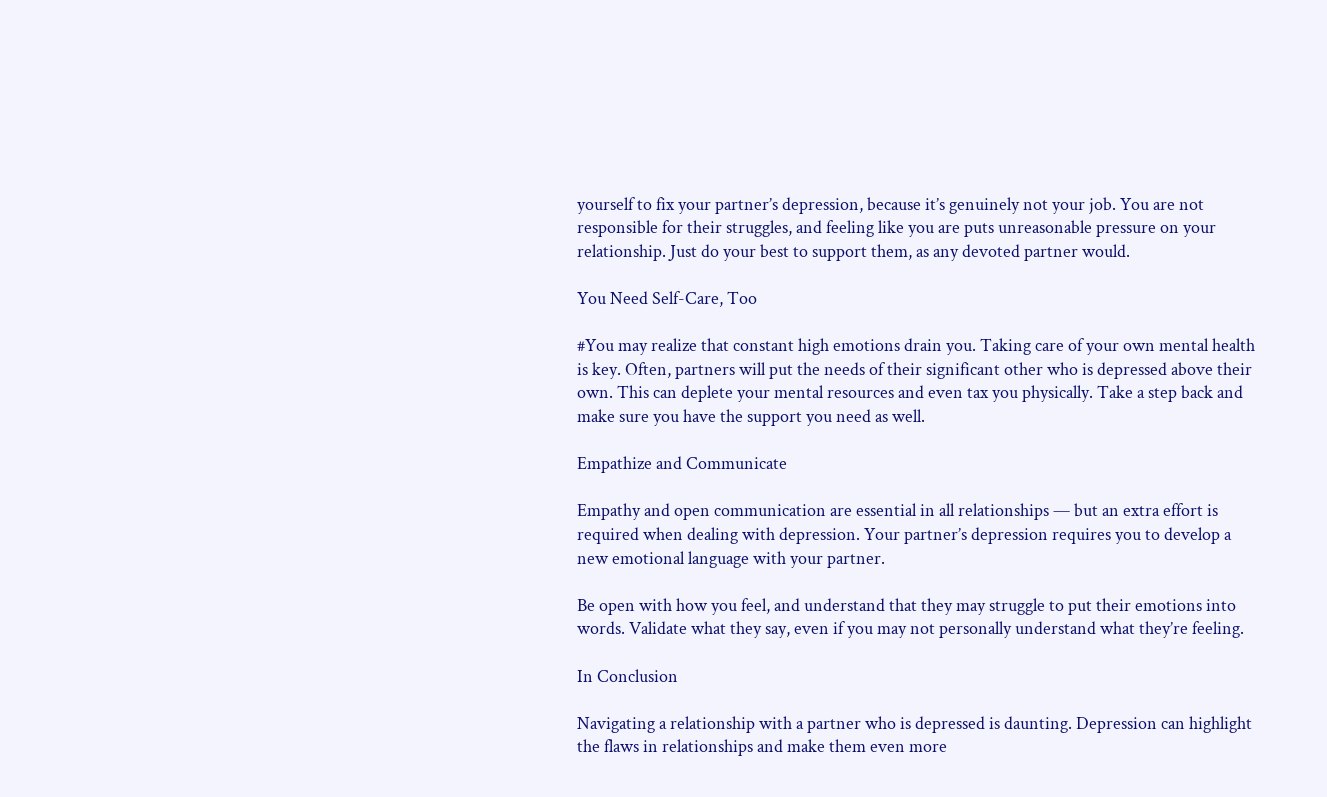yourself to fix your partner’s depression, because it’s genuinely not your job. You are not responsible for their struggles, and feeling like you are puts unreasonable pressure on your relationship. Just do your best to support them, as any devoted partner would.

You Need Self-Care, Too

#You may realize that constant high emotions drain you. Taking care of your own mental health is key. Often, partners will put the needs of their significant other who is depressed above their own. This can deplete your mental resources and even tax you physically. Take a step back and make sure you have the support you need as well.

Empathize and Communicate

Empathy and open communication are essential in all relationships — but an extra effort is required when dealing with depression. Your partner’s depression requires you to develop a new emotional language with your partner.

Be open with how you feel, and understand that they may struggle to put their emotions into words. Validate what they say, even if you may not personally understand what they’re feeling.

In Conclusion

Navigating a relationship with a partner who is depressed is daunting. Depression can highlight the flaws in relationships and make them even more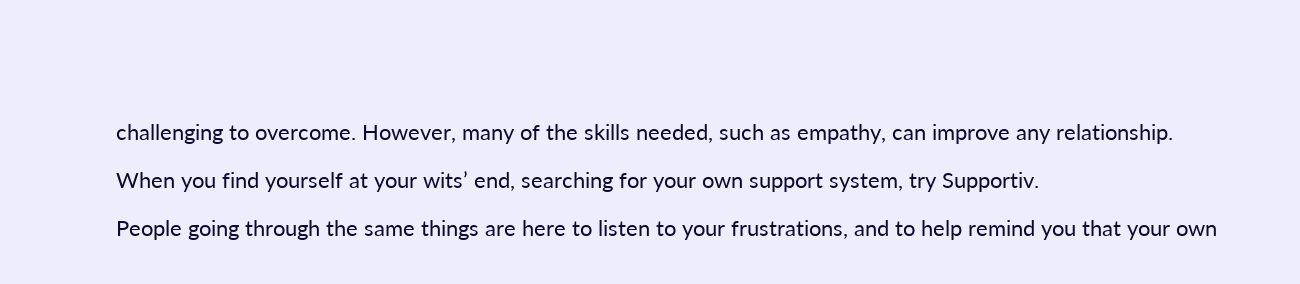challenging to overcome. However, many of the skills needed, such as empathy, can improve any relationship.

When you find yourself at your wits’ end, searching for your own support system, try Supportiv.

People going through the same things are here to listen to your frustrations, and to help remind you that your own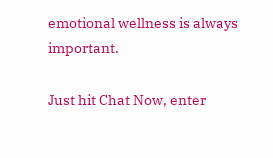emotional wellness is always important.

Just hit Chat Now, enter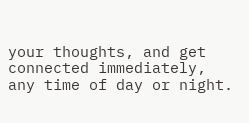your thoughts, and get connected immediately, any time of day or night.